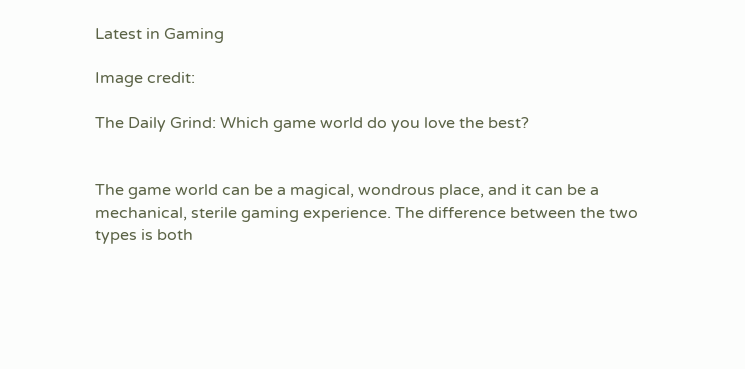Latest in Gaming

Image credit:

The Daily Grind: Which game world do you love the best?


The game world can be a magical, wondrous place, and it can be a mechanical, sterile gaming experience. The difference between the two types is both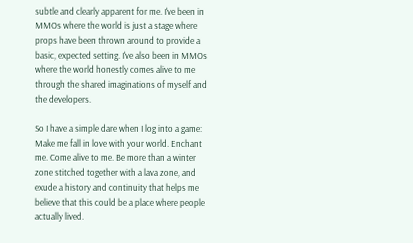subtle and clearly apparent for me. I've been in MMOs where the world is just a stage where props have been thrown around to provide a basic, expected setting. I've also been in MMOs where the world honestly comes alive to me through the shared imaginations of myself and the developers.

So I have a simple dare when I log into a game: Make me fall in love with your world. Enchant me. Come alive to me. Be more than a winter zone stitched together with a lava zone, and exude a history and continuity that helps me believe that this could be a place where people actually lived.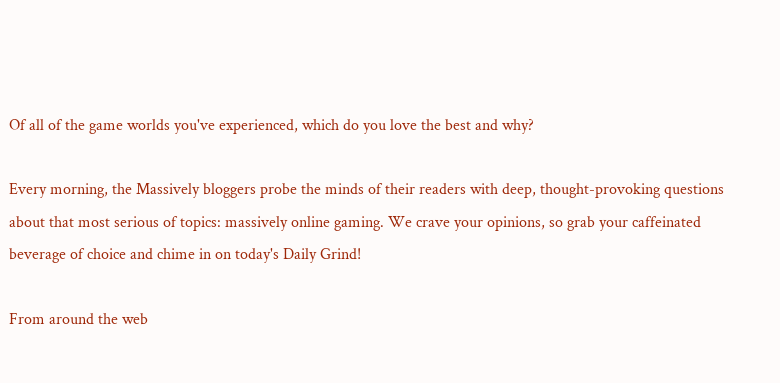Of all of the game worlds you've experienced, which do you love the best and why?

Every morning, the Massively bloggers probe the minds of their readers with deep, thought-provoking questions about that most serious of topics: massively online gaming. We crave your opinions, so grab your caffeinated beverage of choice and chime in on today's Daily Grind!

From around the web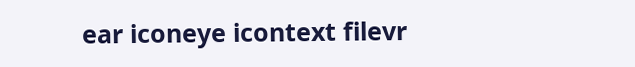ear iconeye icontext filevr